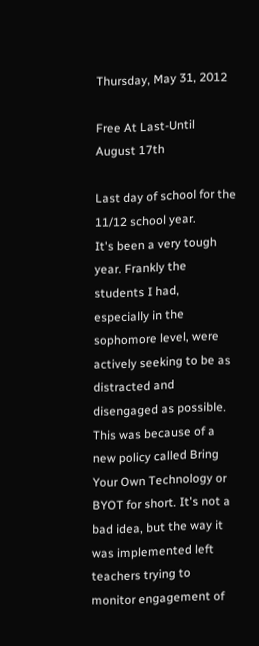Thursday, May 31, 2012

Free At Last-Until August 17th

Last day of school for the 11/12 school year.
It's been a very tough year. Frankly the students I had, especially in the sophomore level, were actively seeking to be as distracted and disengaged as possible. This was because of a new policy called Bring Your Own Technology or BYOT for short. It's not a bad idea, but the way it was implemented left teachers trying to monitor engagement of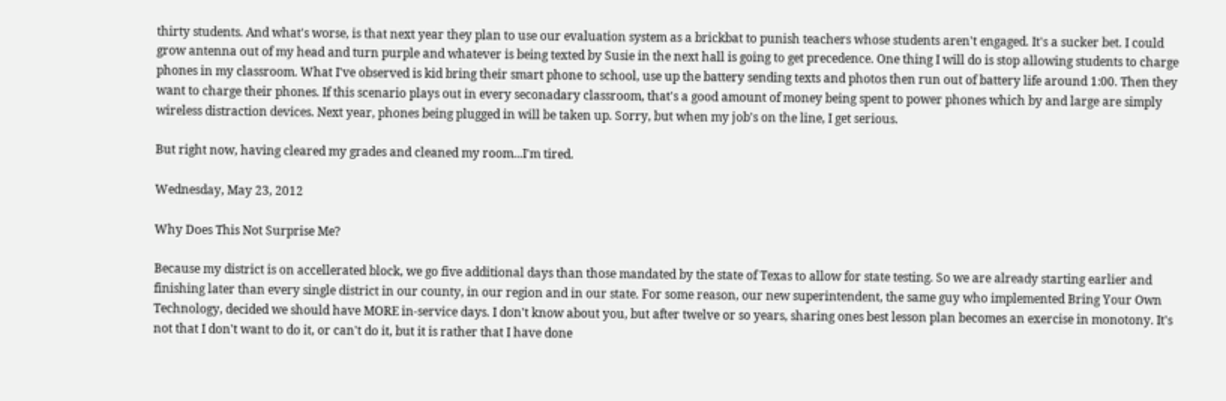thirty students. And what's worse, is that next year they plan to use our evaluation system as a brickbat to punish teachers whose students aren't engaged. It's a sucker bet. I could grow antenna out of my head and turn purple and whatever is being texted by Susie in the next hall is going to get precedence. One thing I will do is stop allowing students to charge phones in my classroom. What I've observed is kid bring their smart phone to school, use up the battery sending texts and photos then run out of battery life around 1:00. Then they want to charge their phones. If this scenario plays out in every seconadary classroom, that's a good amount of money being spent to power phones which by and large are simply wireless distraction devices. Next year, phones being plugged in will be taken up. Sorry, but when my job's on the line, I get serious.

But right now, having cleared my grades and cleaned my room...I'm tired.

Wednesday, May 23, 2012

Why Does This Not Surprise Me?

Because my district is on accellerated block, we go five additional days than those mandated by the state of Texas to allow for state testing. So we are already starting earlier and finishing later than every single district in our county, in our region and in our state. For some reason, our new superintendent, the same guy who implemented Bring Your Own Technology, decided we should have MORE in-service days. I don't know about you, but after twelve or so years, sharing ones best lesson plan becomes an exercise in monotony. It's not that I don't want to do it, or can't do it, but it is rather that I have done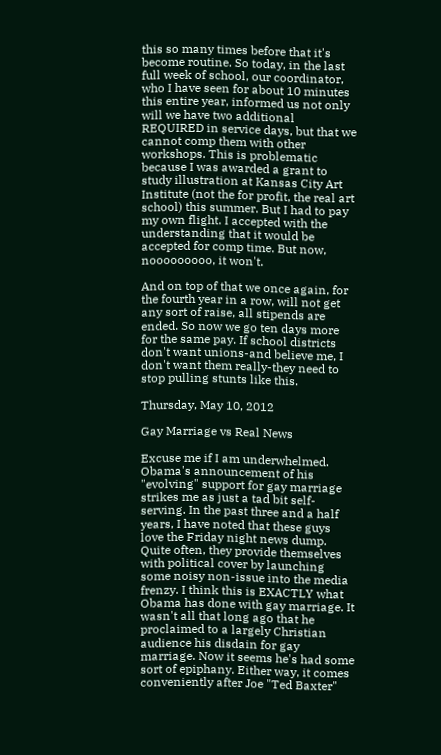this so many times before that it's become routine. So today, in the last full week of school, our coordinator, who I have seen for about 10 minutes this entire year, informed us not only will we have two additional REQUIRED in service days, but that we cannot comp them with other workshops. This is problematic because I was awarded a grant to study illustration at Kansas City Art Institute (not the for profit, the real art school) this summer. But I had to pay my own flight. I accepted with the understanding that it would be accepted for comp time. But now, nooooooooo, it won't.

And on top of that we once again, for the fourth year in a row, will not get any sort of raise, all stipends are ended. So now we go ten days more for the same pay. If school districts don't want unions-and believe me, I don't want them really-they need to stop pulling stunts like this.

Thursday, May 10, 2012

Gay Marriage vs Real News

Excuse me if I am underwhelmed. Obama's announcement of his "evolving" support for gay marriage strikes me as just a tad bit self-serving. In the past three and a half years, I have noted that these guys love the Friday night news dump. Quite often, they provide themselves with political cover by launching some noisy non-issue into the media frenzy. I think this is EXACTLY what Obama has done with gay marriage. It wasn't all that long ago that he proclaimed to a largely Christian audience his disdain for gay marriage. Now it seems he's had some sort of epiphany. Either way, it comes conveniently after Joe "Ted Baxter"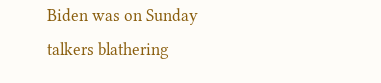Biden was on Sunday talkers blathering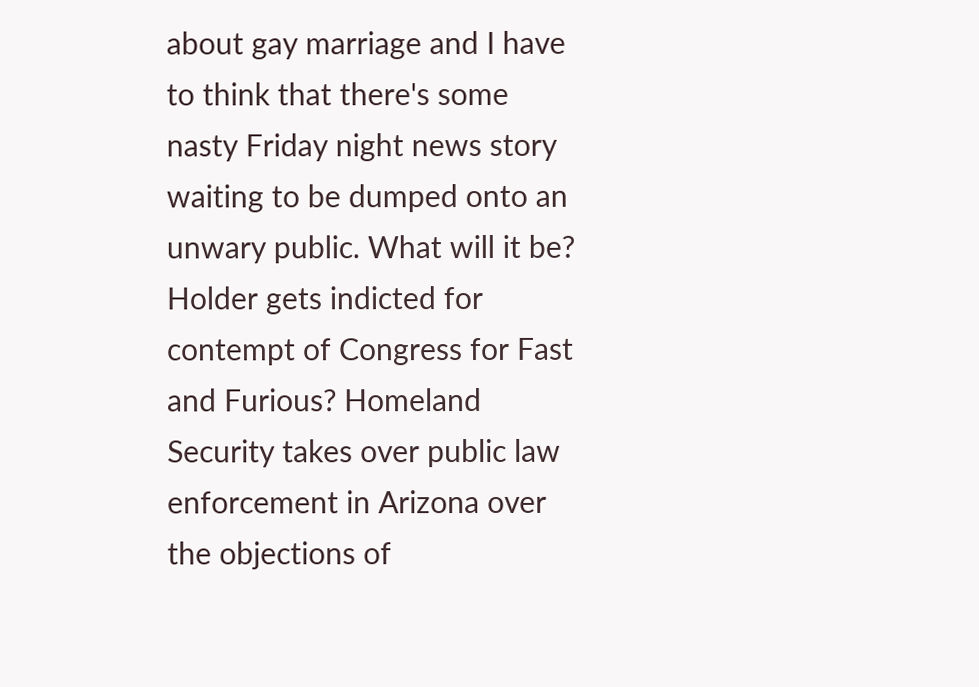about gay marriage and I have to think that there's some nasty Friday night news story waiting to be dumped onto an unwary public. What will it be? Holder gets indicted for contempt of Congress for Fast and Furious? Homeland Security takes over public law enforcement in Arizona over the objections of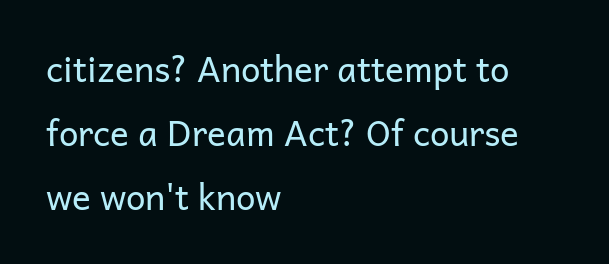citizens? Another attempt to force a Dream Act? Of course we won't know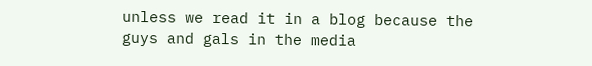unless we read it in a blog because the guys and gals in the media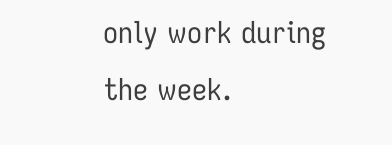only work during the week.